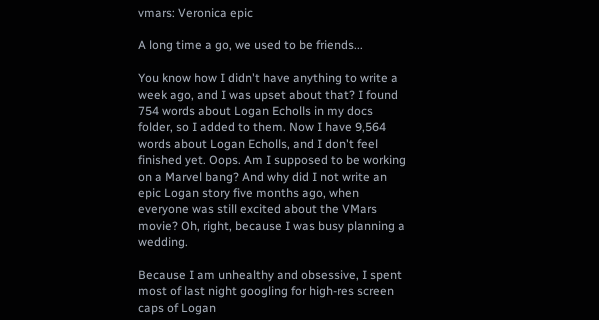vmars: Veronica epic

A long time a go, we used to be friends...

You know how I didn't have anything to write a week ago, and I was upset about that? I found 754 words about Logan Echolls in my docs folder, so I added to them. Now I have 9,564 words about Logan Echolls, and I don't feel finished yet. Oops. Am I supposed to be working on a Marvel bang? And why did I not write an epic Logan story five months ago, when everyone was still excited about the VMars movie? Oh, right, because I was busy planning a wedding.

Because I am unhealthy and obsessive, I spent most of last night googling for high-res screen caps of Logan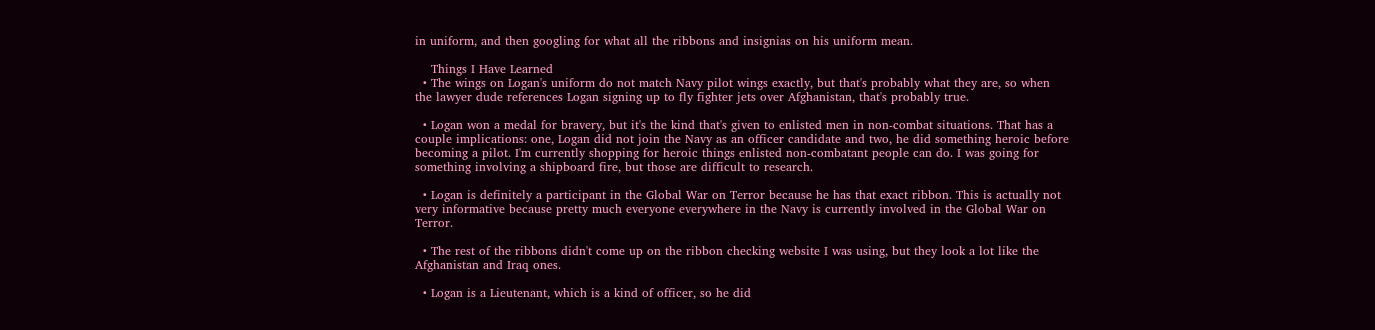in uniform, and then googling for what all the ribbons and insignias on his uniform mean.

    Things I Have Learned
  • The wings on Logan's uniform do not match Navy pilot wings exactly, but that's probably what they are, so when the lawyer dude references Logan signing up to fly fighter jets over Afghanistan, that's probably true.

  • Logan won a medal for bravery, but it's the kind that's given to enlisted men in non-combat situations. That has a couple implications: one, Logan did not join the Navy as an officer candidate and two, he did something heroic before becoming a pilot. I'm currently shopping for heroic things enlisted non-combatant people can do. I was going for something involving a shipboard fire, but those are difficult to research.

  • Logan is definitely a participant in the Global War on Terror because he has that exact ribbon. This is actually not very informative because pretty much everyone everywhere in the Navy is currently involved in the Global War on Terror.

  • The rest of the ribbons didn't come up on the ribbon checking website I was using, but they look a lot like the Afghanistan and Iraq ones.

  • Logan is a Lieutenant, which is a kind of officer, so he did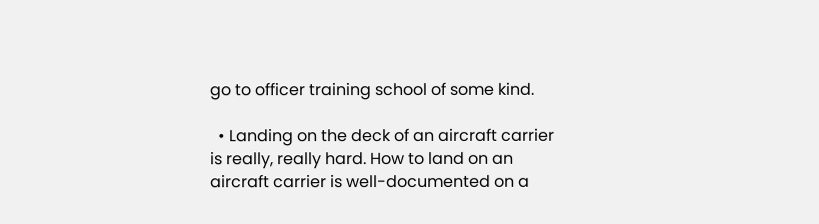go to officer training school of some kind.

  • Landing on the deck of an aircraft carrier is really, really hard. How to land on an aircraft carrier is well-documented on a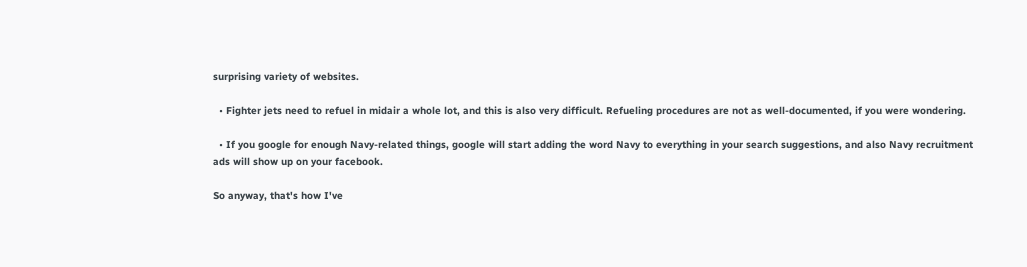surprising variety of websites.

  • Fighter jets need to refuel in midair a whole lot, and this is also very difficult. Refueling procedures are not as well-documented, if you were wondering.

  • If you google for enough Navy-related things, google will start adding the word Navy to everything in your search suggestions, and also Navy recruitment ads will show up on your facebook.

So anyway, that's how I've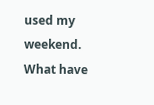used my weekend. What have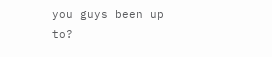you guys been up to?